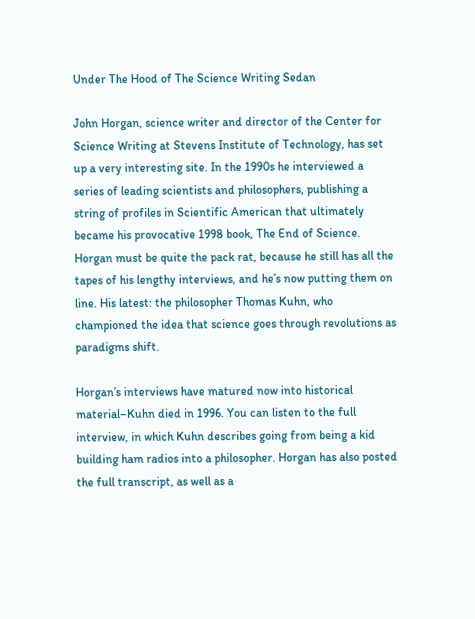Under The Hood of The Science Writing Sedan

John Horgan, science writer and director of the Center for Science Writing at Stevens Institute of Technology, has set up a very interesting site. In the 1990s he interviewed a series of leading scientists and philosophers, publishing a string of profiles in Scientific American that ultimately became his provocative 1998 book, The End of Science. Horgan must be quite the pack rat, because he still has all the tapes of his lengthy interviews, and he’s now putting them on line. His latest: the philosopher Thomas Kuhn, who championed the idea that science goes through revolutions as paradigms shift.

Horgan’s interviews have matured now into historical material–Kuhn died in 1996. You can listen to the full interview, in which Kuhn describes going from being a kid building ham radios into a philosopher. Horgan has also posted the full transcript, as well as a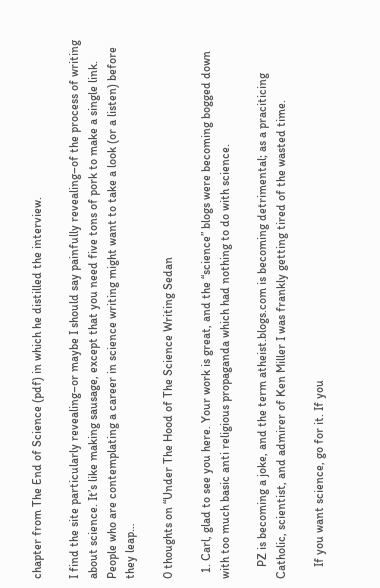chapter from The End of Science (pdf) in which he distilled the interview.

I find the site particularly revealing–or maybe I should say painfully revealing–of the process of writing about science. It’s like making sausage, except that you need five tons of pork to make a single link. People who are contemplating a career in science writing might want to take a look (or a listen) before they leap…

0 thoughts on “Under The Hood of The Science Writing Sedan

  1. Carl, glad to see you here. Your work is great, and the “science” blogs were becoming bogged down with too much basic anti religious propaganda which had nothing to do with science.

    PZ is becoming a joke, and the term atheist.blogs.com is becoming detrimental; as a praciticing Catholic, scientist, and admirer of Ken Miller I was frankly getting tired of the wasted time.

    If you want science, go for it. If you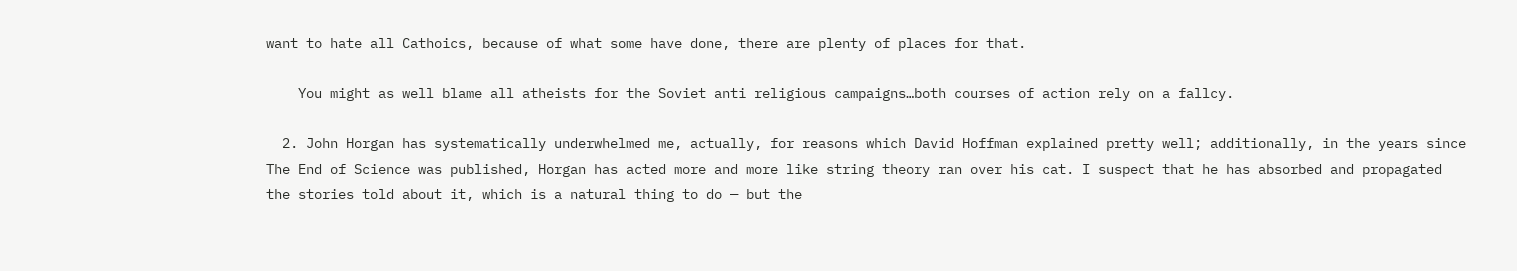want to hate all Cathoics, because of what some have done, there are plenty of places for that.

    You might as well blame all atheists for the Soviet anti religious campaigns…both courses of action rely on a fallcy.

  2. John Horgan has systematically underwhelmed me, actually, for reasons which David Hoffman explained pretty well; additionally, in the years since The End of Science was published, Horgan has acted more and more like string theory ran over his cat. I suspect that he has absorbed and propagated the stories told about it, which is a natural thing to do — but the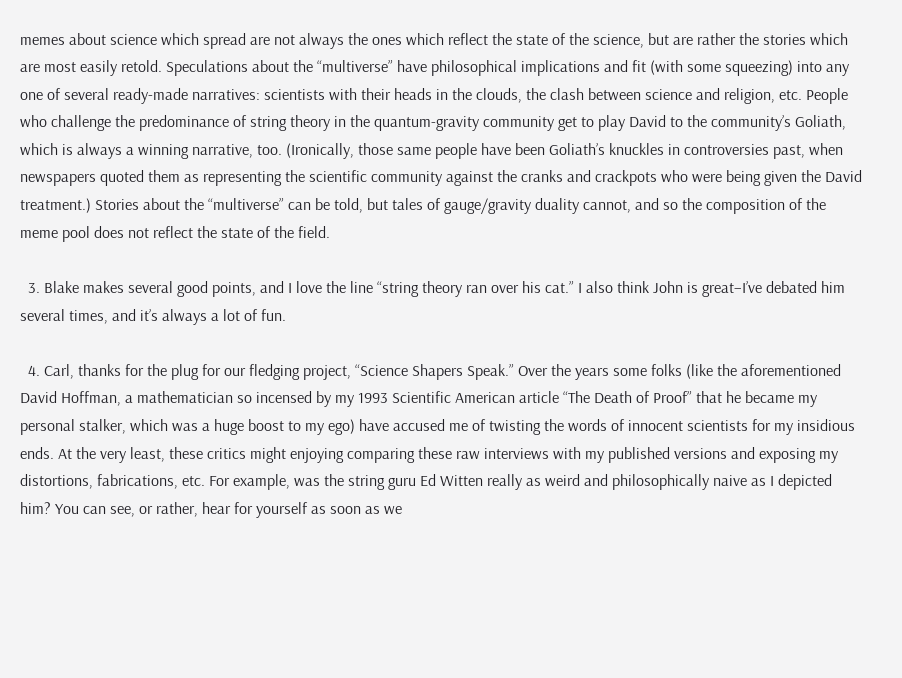memes about science which spread are not always the ones which reflect the state of the science, but are rather the stories which are most easily retold. Speculations about the “multiverse” have philosophical implications and fit (with some squeezing) into any one of several ready-made narratives: scientists with their heads in the clouds, the clash between science and religion, etc. People who challenge the predominance of string theory in the quantum-gravity community get to play David to the community’s Goliath, which is always a winning narrative, too. (Ironically, those same people have been Goliath’s knuckles in controversies past, when newspapers quoted them as representing the scientific community against the cranks and crackpots who were being given the David treatment.) Stories about the “multiverse” can be told, but tales of gauge/gravity duality cannot, and so the composition of the meme pool does not reflect the state of the field.

  3. Blake makes several good points, and I love the line “string theory ran over his cat.” I also think John is great–I’ve debated him several times, and it’s always a lot of fun.

  4. Carl, thanks for the plug for our fledging project, “Science Shapers Speak.” Over the years some folks (like the aforementioned David Hoffman, a mathematician so incensed by my 1993 Scientific American article “The Death of Proof” that he became my personal stalker, which was a huge boost to my ego) have accused me of twisting the words of innocent scientists for my insidious ends. At the very least, these critics might enjoying comparing these raw interviews with my published versions and exposing my distortions, fabrications, etc. For example, was the string guru Ed Witten really as weird and philosophically naive as I depicted him? You can see, or rather, hear for yourself as soon as we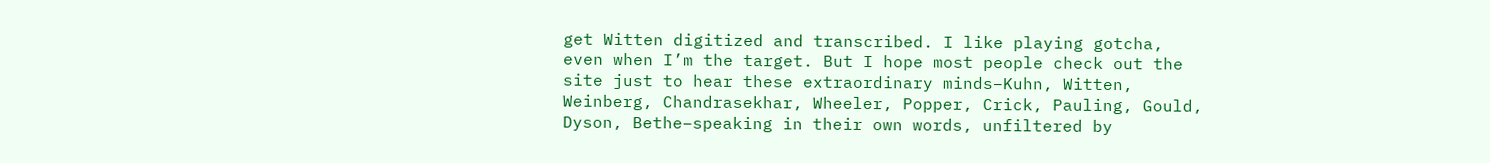get Witten digitized and transcribed. I like playing gotcha, even when I’m the target. But I hope most people check out the site just to hear these extraordinary minds–Kuhn, Witten, Weinberg, Chandrasekhar, Wheeler, Popper, Crick, Pauling, Gould, Dyson, Bethe–speaking in their own words, unfiltered by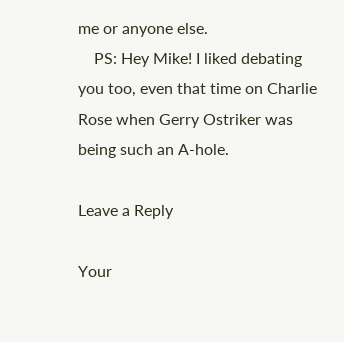me or anyone else.
    PS: Hey Mike! I liked debating you too, even that time on Charlie Rose when Gerry Ostriker was being such an A-hole.

Leave a Reply

Your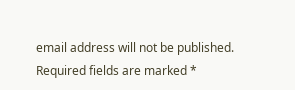email address will not be published. Required fields are marked *